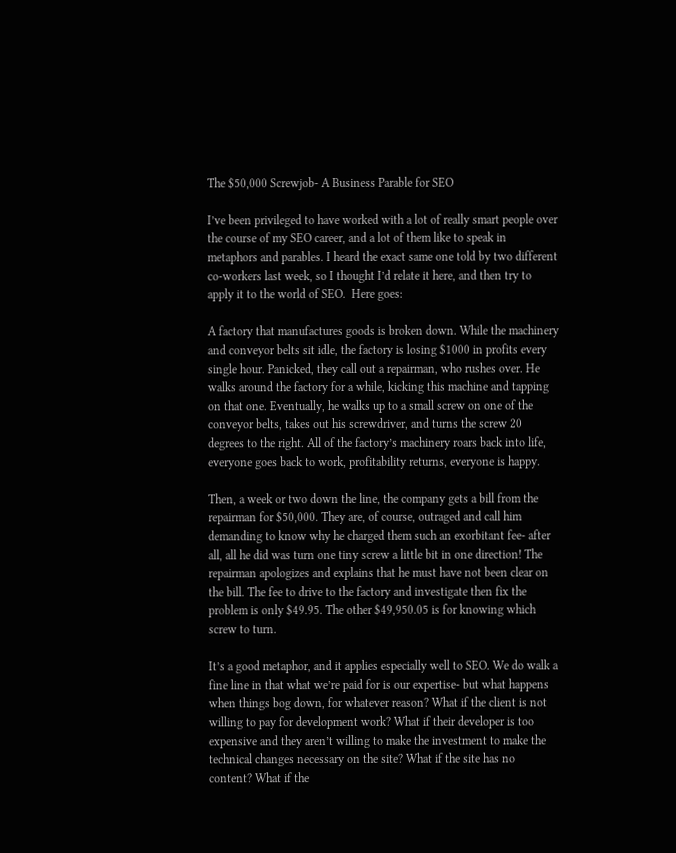The $50,000 Screwjob- A Business Parable for SEO

I’ve been privileged to have worked with a lot of really smart people over the course of my SEO career, and a lot of them like to speak in metaphors and parables. I heard the exact same one told by two different co-workers last week, so I thought I’d relate it here, and then try to apply it to the world of SEO.  Here goes:

A factory that manufactures goods is broken down. While the machinery and conveyor belts sit idle, the factory is losing $1000 in profits every single hour. Panicked, they call out a repairman, who rushes over. He walks around the factory for a while, kicking this machine and tapping on that one. Eventually, he walks up to a small screw on one of the conveyor belts, takes out his screwdriver, and turns the screw 20 degrees to the right. All of the factory’s machinery roars back into life, everyone goes back to work, profitability returns, everyone is happy.

Then, a week or two down the line, the company gets a bill from the repairman for $50,000. They are, of course, outraged and call him demanding to know why he charged them such an exorbitant fee- after all, all he did was turn one tiny screw a little bit in one direction! The repairman apologizes and explains that he must have not been clear on the bill. The fee to drive to the factory and investigate then fix the problem is only $49.95. The other $49,950.05 is for knowing which screw to turn.

It’s a good metaphor, and it applies especially well to SEO. We do walk a fine line in that what we’re paid for is our expertise- but what happens when things bog down, for whatever reason? What if the client is not willing to pay for development work? What if their developer is too expensive and they aren’t willing to make the investment to make the technical changes necessary on the site? What if the site has no content? What if the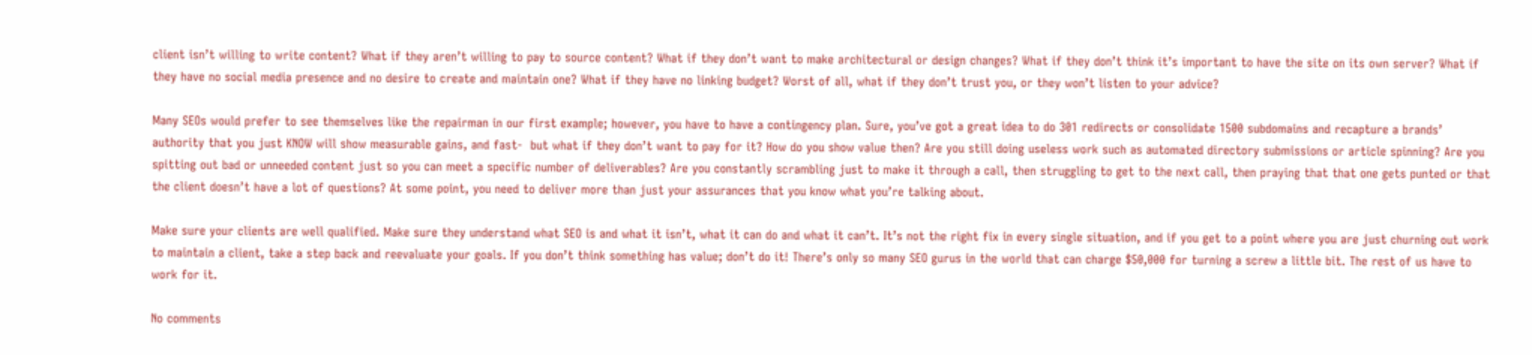client isn’t willing to write content? What if they aren’t willing to pay to source content? What if they don’t want to make architectural or design changes? What if they don’t think it’s important to have the site on its own server? What if they have no social media presence and no desire to create and maintain one? What if they have no linking budget? Worst of all, what if they don’t trust you, or they won’t listen to your advice?

Many SEOs would prefer to see themselves like the repairman in our first example; however, you have to have a contingency plan. Sure, you’ve got a great idea to do 301 redirects or consolidate 1500 subdomains and recapture a brands’ authority that you just KNOW will show measurable gains, and fast-  but what if they don’t want to pay for it? How do you show value then? Are you still doing useless work such as automated directory submissions or article spinning? Are you spitting out bad or unneeded content just so you can meet a specific number of deliverables? Are you constantly scrambling just to make it through a call, then struggling to get to the next call, then praying that that one gets punted or that the client doesn’t have a lot of questions? At some point, you need to deliver more than just your assurances that you know what you’re talking about.

Make sure your clients are well qualified. Make sure they understand what SEO is and what it isn’t, what it can do and what it can’t. It’s not the right fix in every single situation, and if you get to a point where you are just churning out work to maintain a client, take a step back and reevaluate your goals. If you don’t think something has value; don’t do it! There’s only so many SEO gurus in the world that can charge $50,000 for turning a screw a little bit. The rest of us have to work for it.

No comments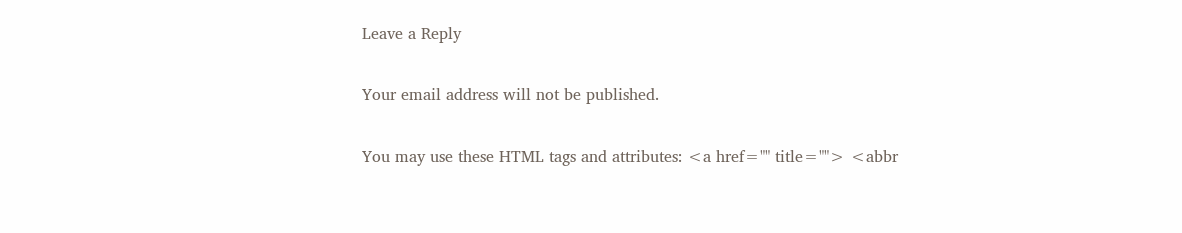Leave a Reply

Your email address will not be published.

You may use these HTML tags and attributes: <a href="" title=""> <abbr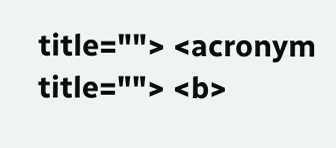title=""> <acronym title=""> <b>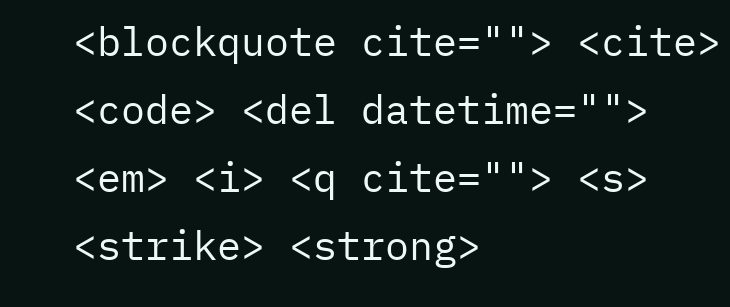<blockquote cite=""> <cite> <code> <del datetime=""> <em> <i> <q cite=""> <s> <strike> <strong>